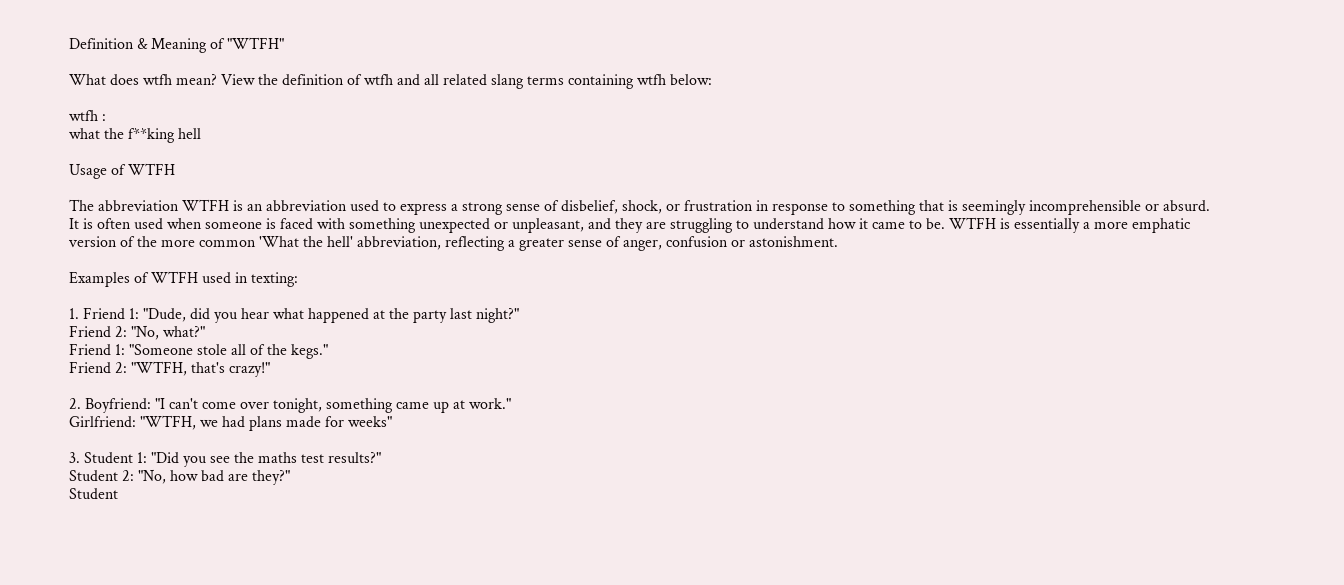Definition & Meaning of "WTFH"

What does wtfh mean? View the definition of wtfh and all related slang terms containing wtfh below:

wtfh :
what the f**king hell

Usage of WTFH

The abbreviation WTFH is an abbreviation used to express a strong sense of disbelief, shock, or frustration in response to something that is seemingly incomprehensible or absurd. It is often used when someone is faced with something unexpected or unpleasant, and they are struggling to understand how it came to be. WTFH is essentially a more emphatic version of the more common 'What the hell' abbreviation, reflecting a greater sense of anger, confusion or astonishment.

Examples of WTFH used in texting:

1. Friend 1: "Dude, did you hear what happened at the party last night?"
Friend 2: "No, what?"
Friend 1: "Someone stole all of the kegs."
Friend 2: "WTFH, that's crazy!"

2. Boyfriend: "I can't come over tonight, something came up at work."
Girlfriend: "WTFH, we had plans made for weeks"

3. Student 1: "Did you see the maths test results?"
Student 2: "No, how bad are they?"
Student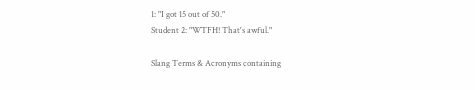1: "I got 15 out of 50."
Student 2: "WTFH! That's awful."

Slang Terms & Acronyms containing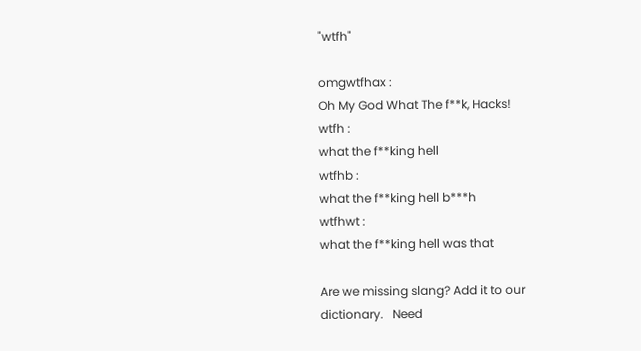"wtfh"

omgwtfhax :
Oh My God What The f**k, Hacks!
wtfh :
what the f**king hell
wtfhb :
what the f**king hell b***h
wtfhwt :
what the f**king hell was that

Are we missing slang? Add it to our dictionary.   Need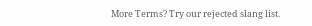More Terms? Try our rejected slang list.